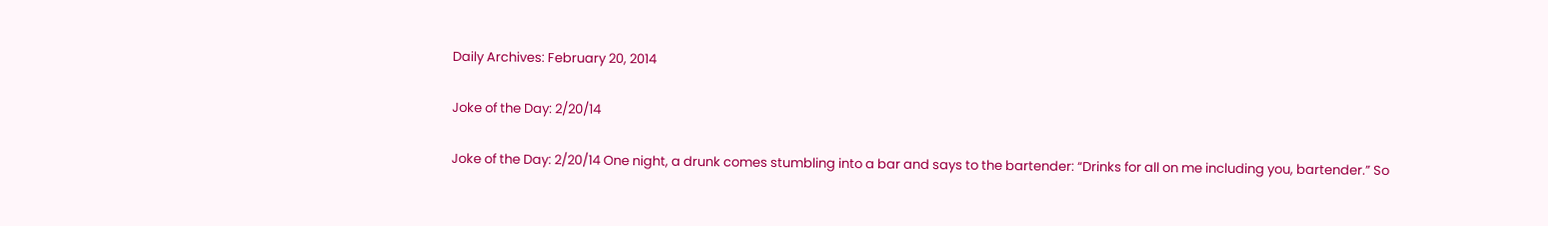Daily Archives: February 20, 2014

Joke of the Day: 2/20/14

Joke of the Day: 2/20/14 One night, a drunk comes stumbling into a bar and says to the bartender: “Drinks for all on me including you, bartender.” So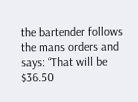the bartender follows the mans orders and says: “That will be $36.50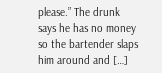please.” The drunk says he has no money so the bartender slaps him around and […]